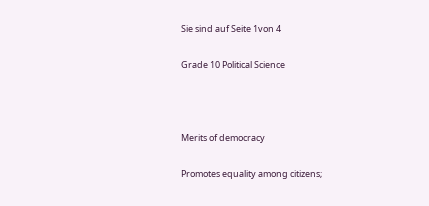Sie sind auf Seite 1von 4

Grade 10 Political Science



Merits of democracy

Promotes equality among citizens;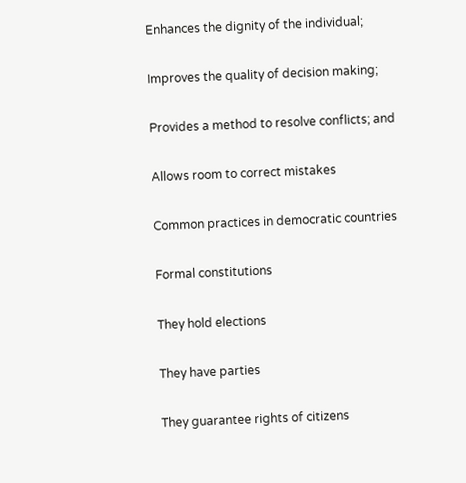Enhances the dignity of the individual;

Improves the quality of decision making;

Provides a method to resolve conflicts; and

Allows room to correct mistakes

Common practices in democratic countries

Formal constitutions

They hold elections

They have parties

They guarantee rights of citizens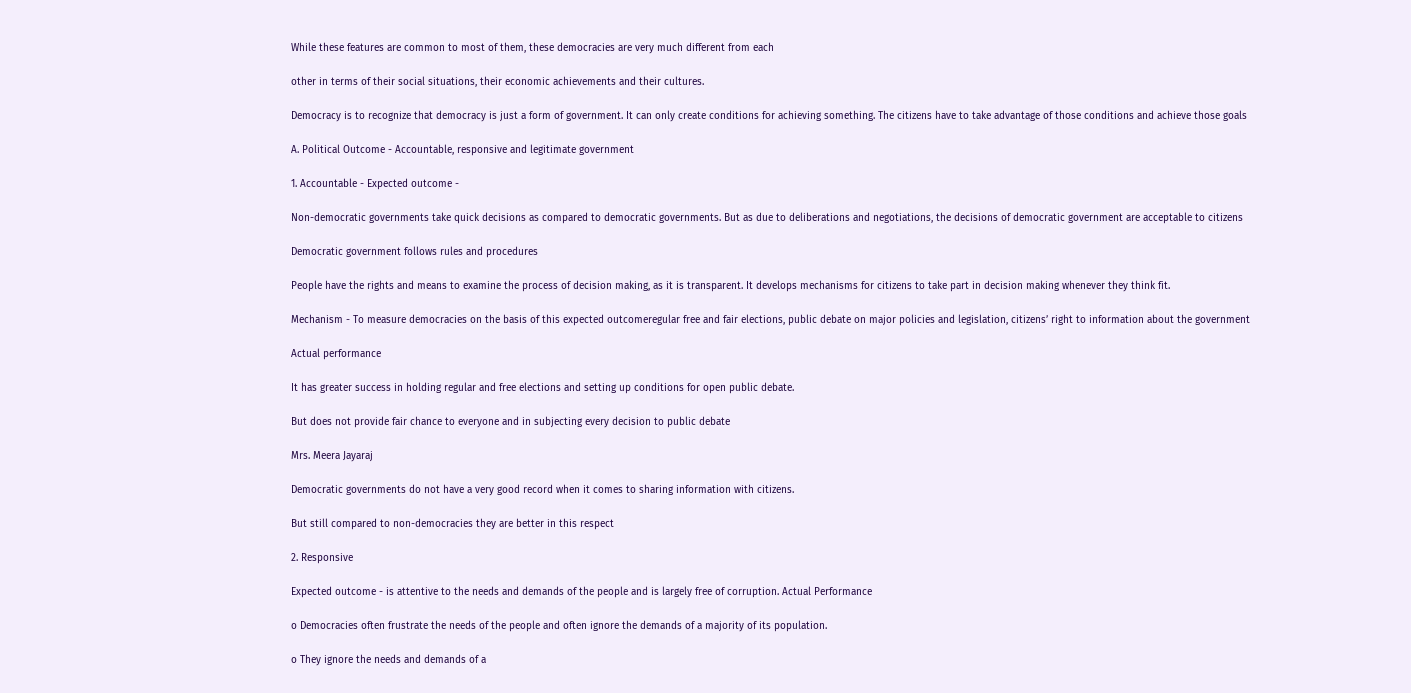While these features are common to most of them, these democracies are very much different from each

other in terms of their social situations, their economic achievements and their cultures.

Democracy is to recognize that democracy is just a form of government. It can only create conditions for achieving something. The citizens have to take advantage of those conditions and achieve those goals

A. Political Outcome - Accountable, responsive and legitimate government

1. Accountable - Expected outcome -

Non-democratic governments take quick decisions as compared to democratic governments. But as due to deliberations and negotiations, the decisions of democratic government are acceptable to citizens

Democratic government follows rules and procedures

People have the rights and means to examine the process of decision making, as it is transparent. It develops mechanisms for citizens to take part in decision making whenever they think fit.

Mechanism - To measure democracies on the basis of this expected outcomeregular free and fair elections, public debate on major policies and legislation, citizens’ right to information about the government

Actual performance

It has greater success in holding regular and free elections and setting up conditions for open public debate.

But does not provide fair chance to everyone and in subjecting every decision to public debate

Mrs. Meera Jayaraj

Democratic governments do not have a very good record when it comes to sharing information with citizens.

But still compared to non-democracies they are better in this respect

2. Responsive

Expected outcome - is attentive to the needs and demands of the people and is largely free of corruption. Actual Performance

o Democracies often frustrate the needs of the people and often ignore the demands of a majority of its population.

o They ignore the needs and demands of a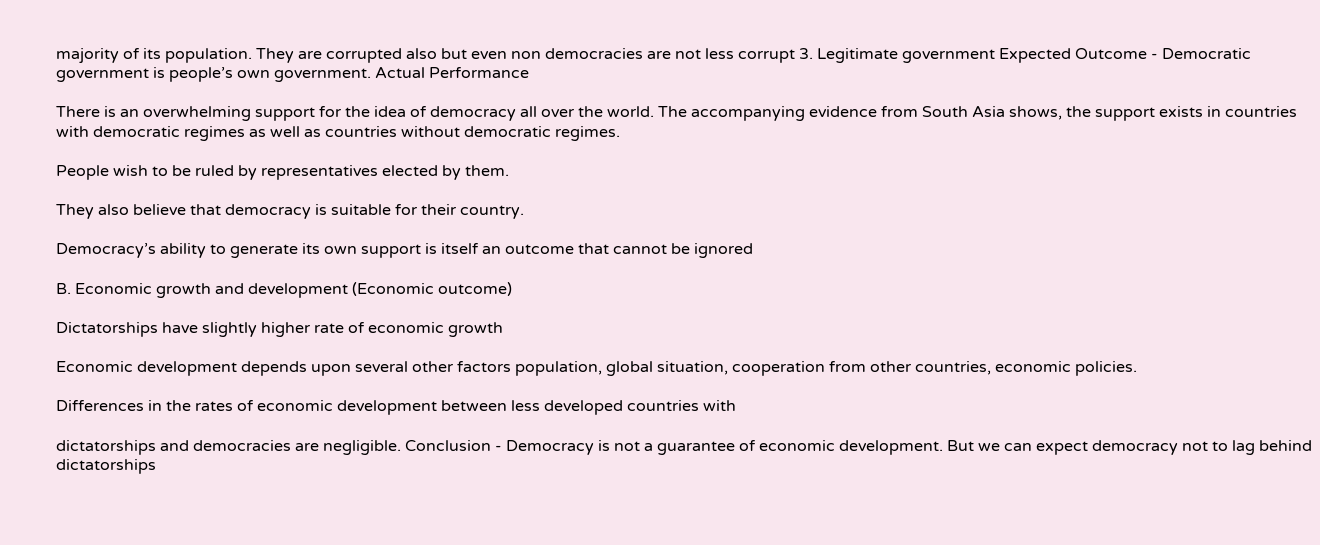majority of its population. They are corrupted also but even non democracies are not less corrupt 3. Legitimate government Expected Outcome - Democratic government is people’s own government. Actual Performance

There is an overwhelming support for the idea of democracy all over the world. The accompanying evidence from South Asia shows, the support exists in countries with democratic regimes as well as countries without democratic regimes.

People wish to be ruled by representatives elected by them.

They also believe that democracy is suitable for their country.

Democracy’s ability to generate its own support is itself an outcome that cannot be ignored

B. Economic growth and development (Economic outcome)

Dictatorships have slightly higher rate of economic growth

Economic development depends upon several other factors population, global situation, cooperation from other countries, economic policies.

Differences in the rates of economic development between less developed countries with

dictatorships and democracies are negligible. Conclusion - Democracy is not a guarantee of economic development. But we can expect democracy not to lag behind dictatorships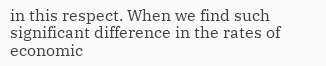in this respect. When we find such significant difference in the rates of economic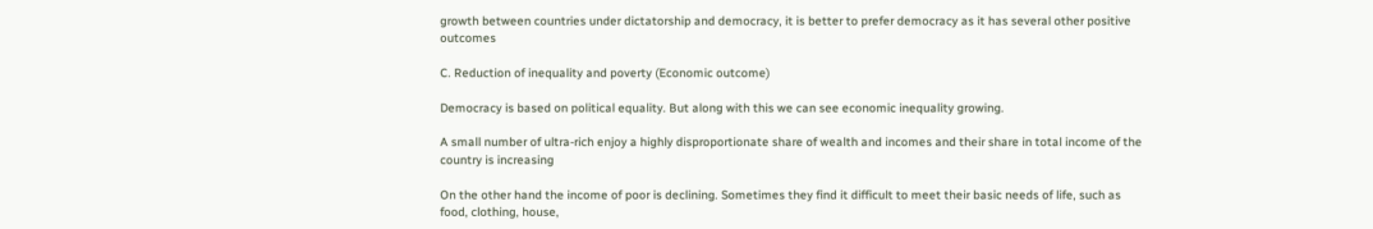growth between countries under dictatorship and democracy, it is better to prefer democracy as it has several other positive outcomes

C. Reduction of inequality and poverty (Economic outcome)

Democracy is based on political equality. But along with this we can see economic inequality growing.

A small number of ultra-rich enjoy a highly disproportionate share of wealth and incomes and their share in total income of the country is increasing

On the other hand the income of poor is declining. Sometimes they find it difficult to meet their basic needs of life, such as food, clothing, house,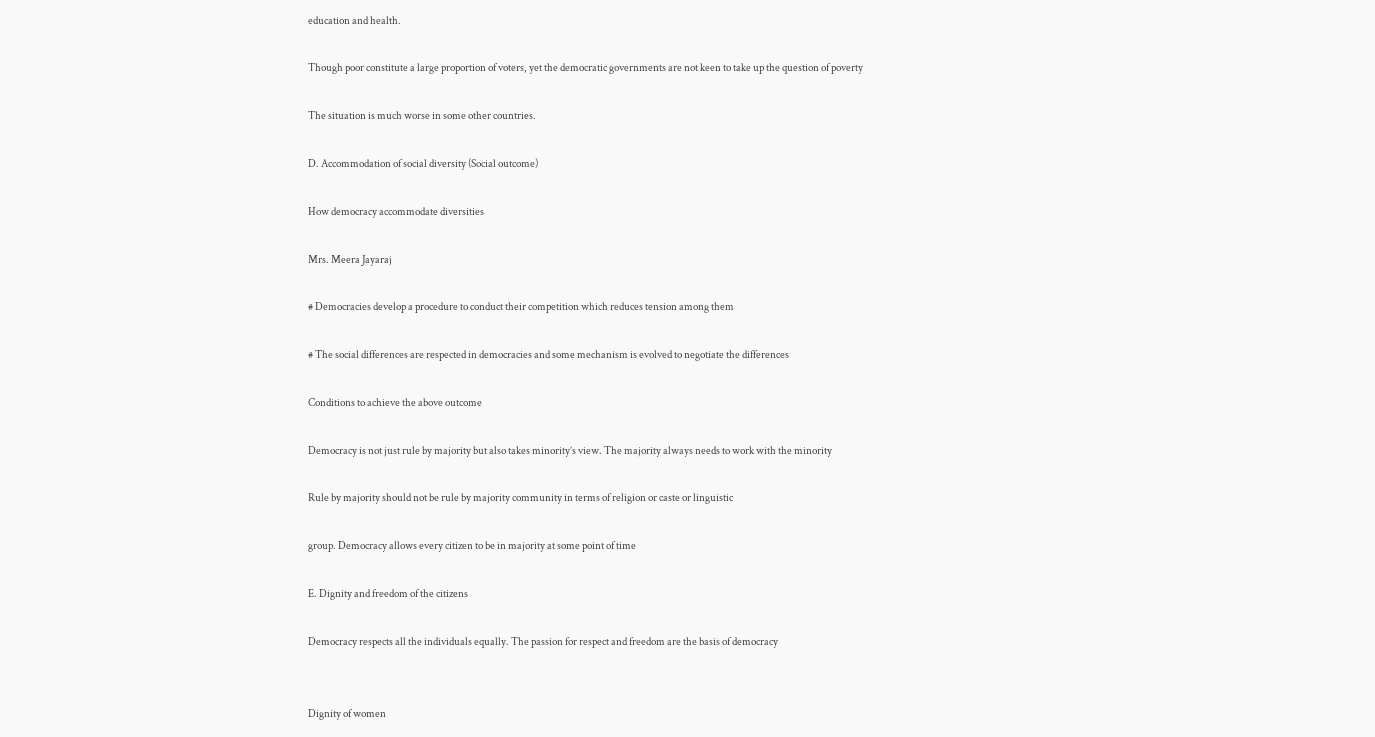education and health.

Though poor constitute a large proportion of voters, yet the democratic governments are not keen to take up the question of poverty

The situation is much worse in some other countries.

D. Accommodation of social diversity (Social outcome)

How democracy accommodate diversities

Mrs. Meera Jayaraj

# Democracies develop a procedure to conduct their competition which reduces tension among them

# The social differences are respected in democracies and some mechanism is evolved to negotiate the differences

Conditions to achieve the above outcome

Democracy is not just rule by majority but also takes minority’s view. The majority always needs to work with the minority

Rule by majority should not be rule by majority community in terms of religion or caste or linguistic

group. Democracy allows every citizen to be in majority at some point of time

E. Dignity and freedom of the citizens

Democracy respects all the individuals equally. The passion for respect and freedom are the basis of democracy


Dignity of women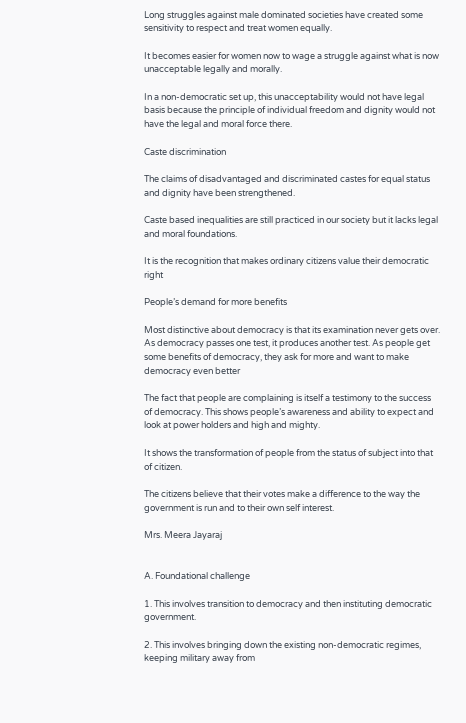Long struggles against male dominated societies have created some sensitivity to respect and treat women equally.

It becomes easier for women now to wage a struggle against what is now unacceptable legally and morally.

In a non-democratic set up, this unacceptability would not have legal basis because the principle of individual freedom and dignity would not have the legal and moral force there.

Caste discrimination

The claims of disadvantaged and discriminated castes for equal status and dignity have been strengthened.

Caste based inequalities are still practiced in our society but it lacks legal and moral foundations.

It is the recognition that makes ordinary citizens value their democratic right

People’s demand for more benefits

Most distinctive about democracy is that its examination never gets over. As democracy passes one test, it produces another test. As people get some benefits of democracy, they ask for more and want to make democracy even better

The fact that people are complaining is itself a testimony to the success of democracy. This shows people’s awareness and ability to expect and look at power holders and high and mighty.

It shows the transformation of people from the status of subject into that of citizen.

The citizens believe that their votes make a difference to the way the government is run and to their own self interest.

Mrs. Meera Jayaraj


A. Foundational challenge

1. This involves transition to democracy and then instituting democratic government.

2. This involves bringing down the existing non-democratic regimes, keeping military away from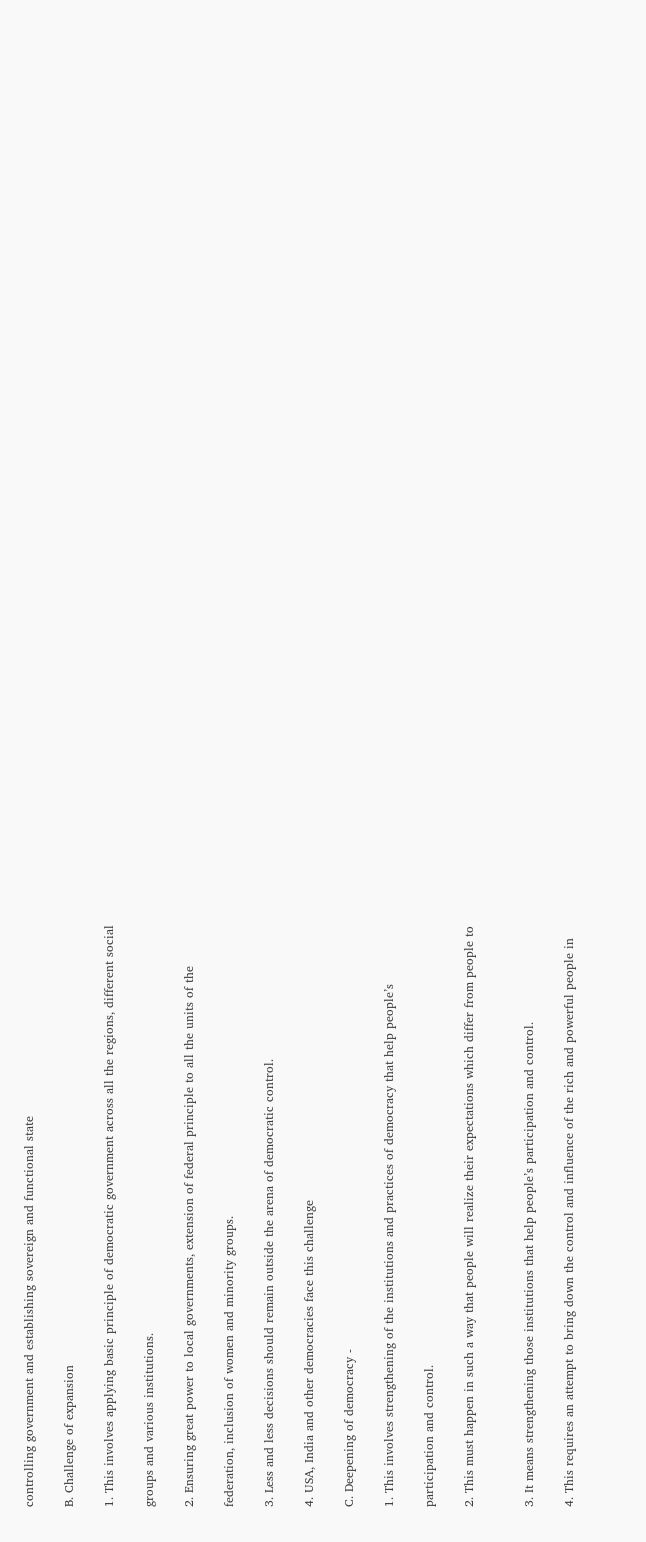controlling government and establishing sovereign and functional state

B. Challenge of expansion

1. This involves applying basic principle of democratic government across all the regions, different social

groups and various institutions.

2. Ensuring great power to local governments, extension of federal principle to all the units of the

federation, inclusion of women and minority groups.

3. Less and less decisions should remain outside the arena of democratic control.

4. USA, India and other democracies face this challenge

C. Deepening of democracy -

1. This involves strengthening of the institutions and practices of democracy that help people’s

participation and control.

2. This must happen in such a way that people will realize their expectations which differ from people to


3. It means strengthening those institutions that help people’s participation and control.

4. This requires an attempt to bring down the control and influence of the rich and powerful people in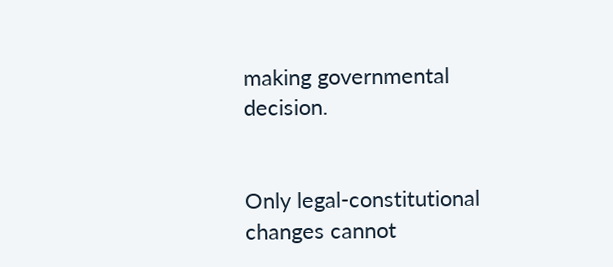making governmental decision.


Only legal-constitutional changes cannot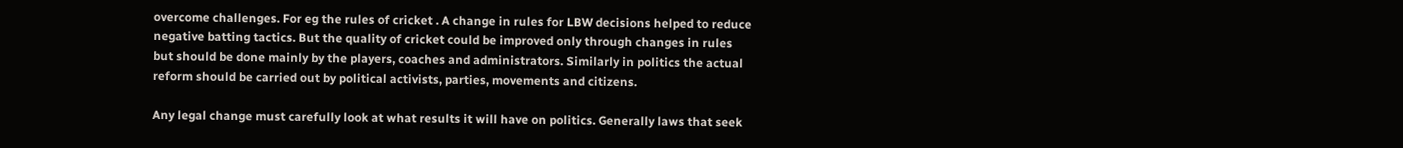overcome challenges. For eg the rules of cricket . A change in rules for LBW decisions helped to reduce negative batting tactics. But the quality of cricket could be improved only through changes in rules but should be done mainly by the players, coaches and administrators. Similarly in politics the actual reform should be carried out by political activists, parties, movements and citizens.

Any legal change must carefully look at what results it will have on politics. Generally laws that seek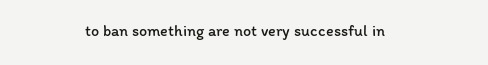to ban something are not very successful in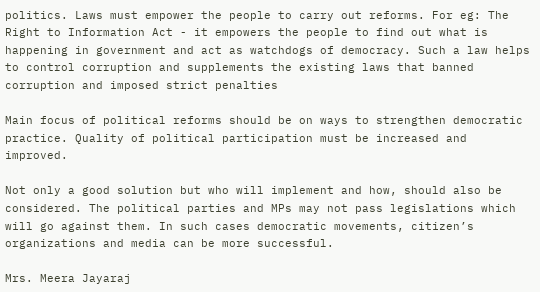politics. Laws must empower the people to carry out reforms. For eg: The Right to Information Act - it empowers the people to find out what is happening in government and act as watchdogs of democracy. Such a law helps to control corruption and supplements the existing laws that banned corruption and imposed strict penalties

Main focus of political reforms should be on ways to strengthen democratic practice. Quality of political participation must be increased and improved.

Not only a good solution but who will implement and how, should also be considered. The political parties and MPs may not pass legislations which will go against them. In such cases democratic movements, citizen’s organizations and media can be more successful.

Mrs. Meera Jayaraj